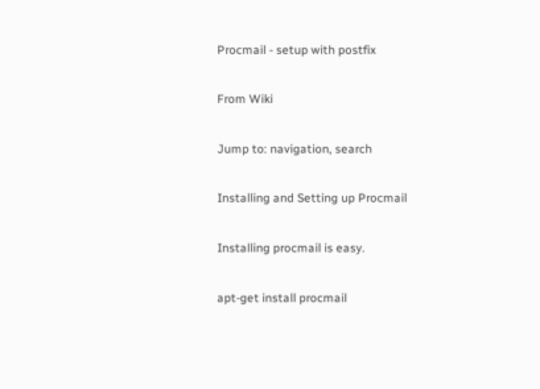Procmail - setup with postfix

From Wiki

Jump to: navigation, search

Installing and Setting up Procmail

Installing procmail is easy.

apt-get install procmail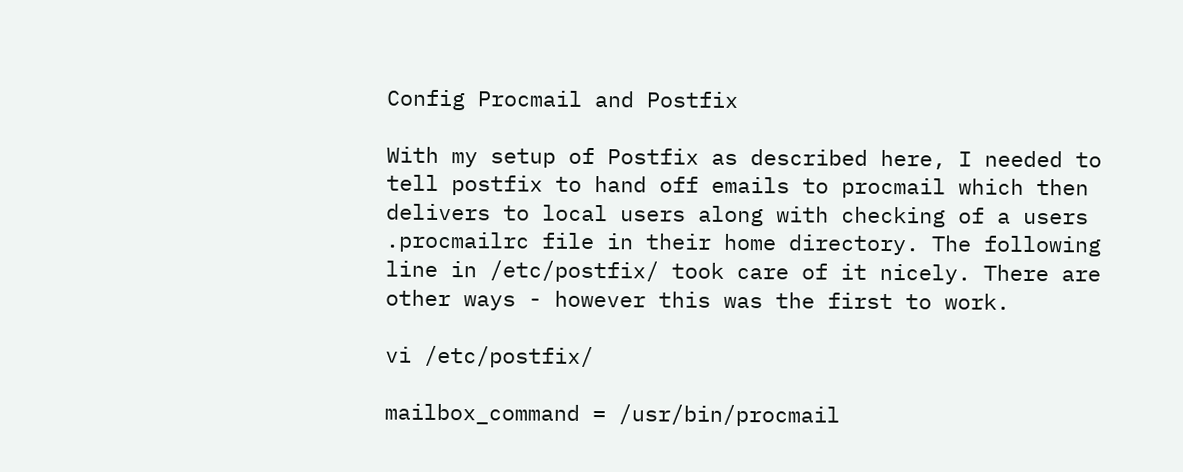Config Procmail and Postfix

With my setup of Postfix as described here, I needed to tell postfix to hand off emails to procmail which then delivers to local users along with checking of a users .procmailrc file in their home directory. The following line in /etc/postfix/ took care of it nicely. There are other ways - however this was the first to work.

vi /etc/postfix/

mailbox_command = /usr/bin/procmail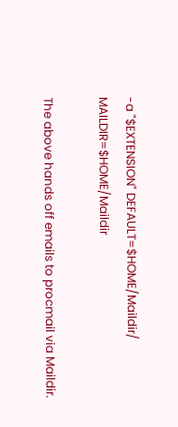-a "$EXTENSION" DEFAULT=$HOME/Maildir/ MAILDIR=$HOME/Maildir

The above hands off emails to procmail via Maildir.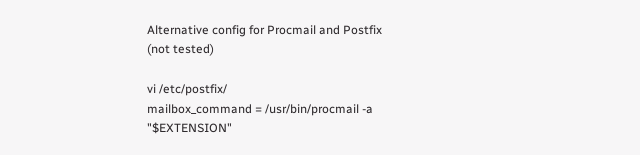Alternative config for Procmail and Postfix (not tested)

vi /etc/postfix/
mailbox_command = /usr/bin/procmail -a "$EXTENSION"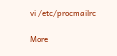vi /etc/procmailrc

More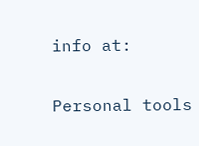info at:

Personal tools